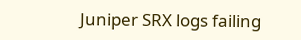Juniper SRX logs failing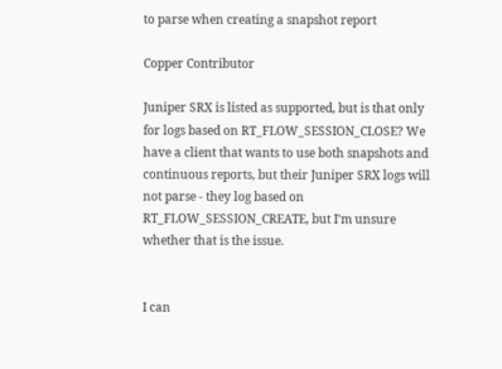to parse when creating a snapshot report

Copper Contributor

Juniper SRX is listed as supported, but is that only for logs based on RT_FLOW_SESSION_CLOSE? We have a client that wants to use both snapshots and continuous reports, but their Juniper SRX logs will not parse - they log based on RT_FLOW_SESSION_CREATE, but I'm unsure whether that is the issue.


I can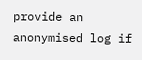provide an anonymised log if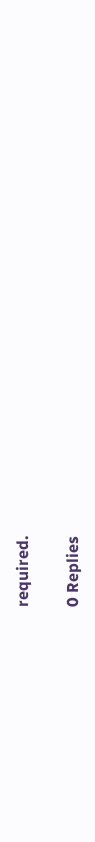required.

0 Replies